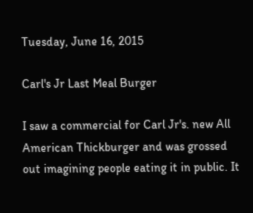Tuesday, June 16, 2015

Carl's Jr Last Meal Burger

I saw a commercial for Carl Jr's. new All American Thickburger and was grossed out imagining people eating it in public. It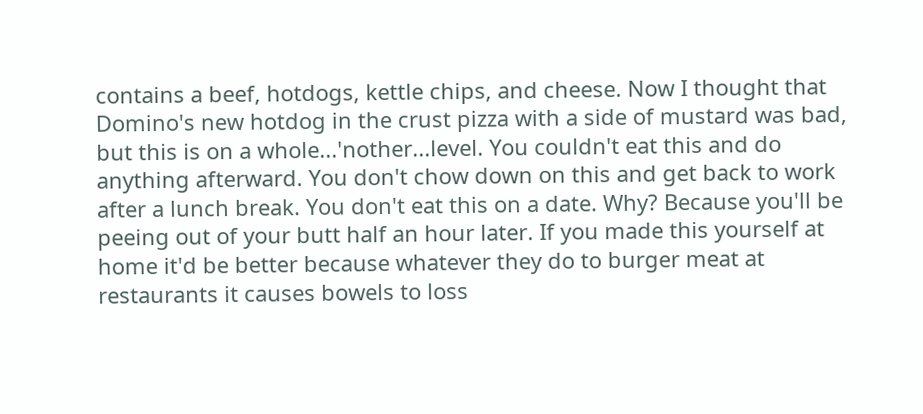contains a beef, hotdogs, kettle chips, and cheese. Now I thought that Domino's new hotdog in the crust pizza with a side of mustard was bad, but this is on a whole...'nother...level. You couldn't eat this and do anything afterward. You don't chow down on this and get back to work after a lunch break. You don't eat this on a date. Why? Because you'll be peeing out of your butt half an hour later. If you made this yourself at home it'd be better because whatever they do to burger meat at restaurants it causes bowels to loss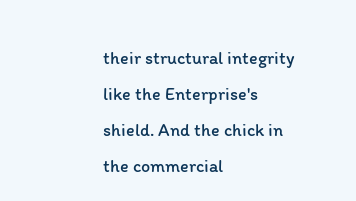their structural integrity like the Enterprise's shield. And the chick in the commercial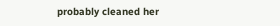probably cleaned her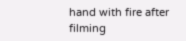hand with fire after filming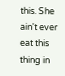this. She ain't ever eat this thing in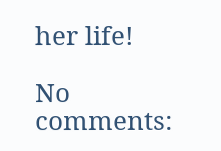her life!

No comments: